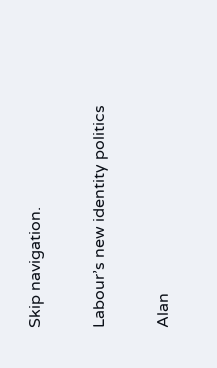Skip navigation.

Labour’s new identity politics

Alan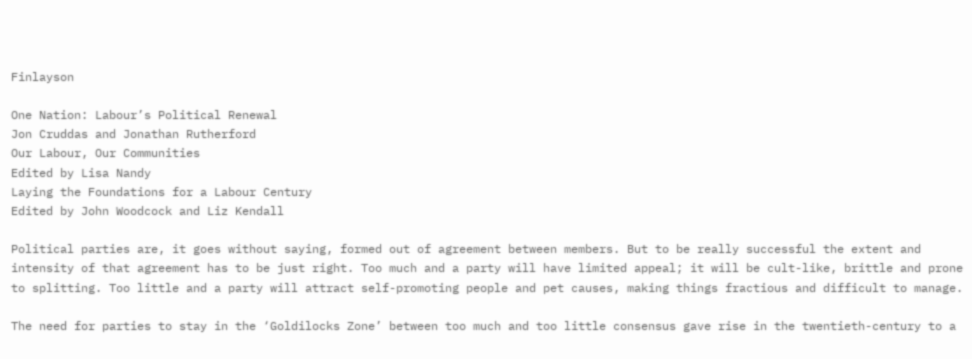Finlayson

One Nation: Labour’s Political Renewal
Jon Cruddas and Jonathan Rutherford
Our Labour, Our Communities
Edited by Lisa Nandy
Laying the Foundations for a Labour Century
Edited by John Woodcock and Liz Kendall

Political parties are, it goes without saying, formed out of agreement between members. But to be really successful the extent and intensity of that agreement has to be just right. Too much and a party will have limited appeal; it will be cult-like, brittle and prone to splitting. Too little and a party will attract self-promoting people and pet causes, making things fractious and difficult to manage.

The need for parties to stay in the ‘Goldilocks Zone’ between too much and too little consensus gave rise in the twentieth-century to a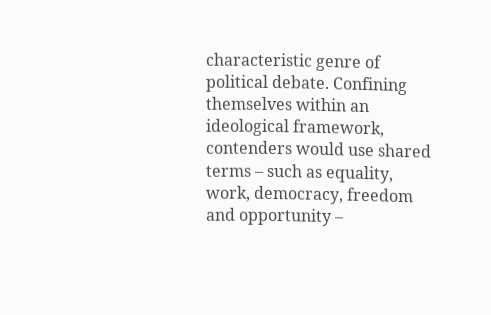characteristic genre of political debate. Confining themselves within an ideological framework, contenders would use shared terms – such as equality, work, democracy, freedom and opportunity –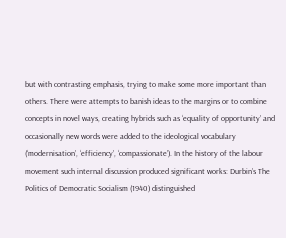but with contrasting emphasis, trying to make some more important than others. There were attempts to banish ideas to the margins or to combine concepts in novel ways, creating hybrids such as ‘equality of opportunity’ and occasionally new words were added to the ideological vocabulary (‘modernisation’, ‘efficiency’, ‘compassionate’). In the history of the labour movement such internal discussion produced significant works: Durbin’s The Politics of Democratic Socialism (1940) distinguished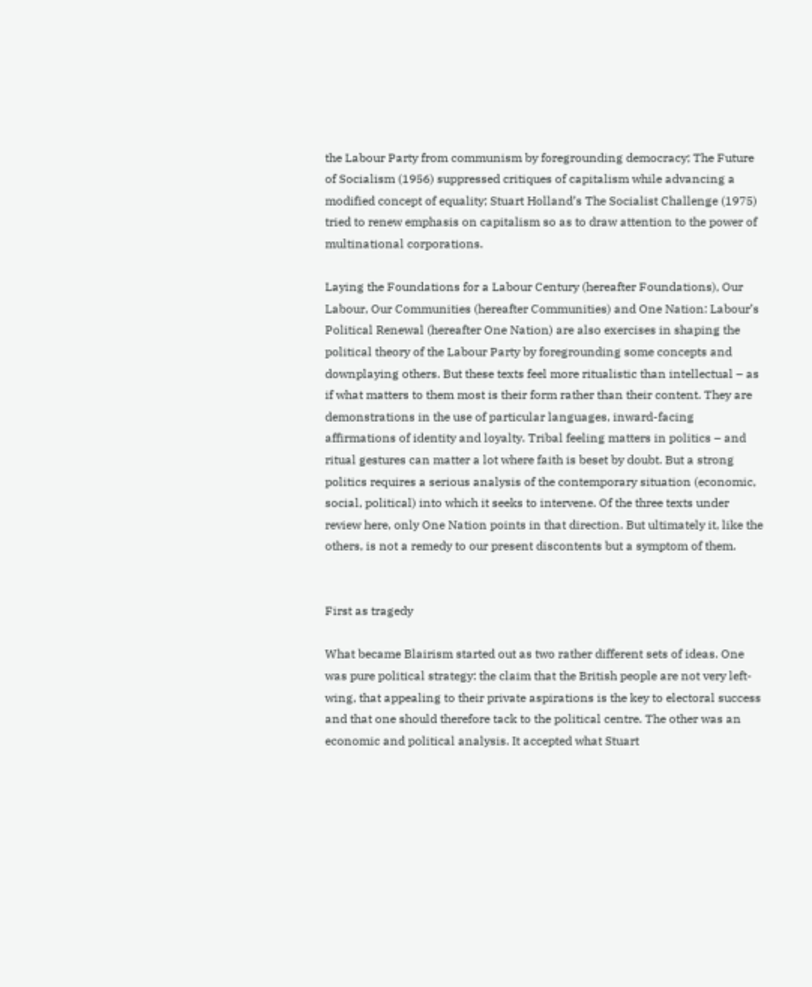the Labour Party from communism by foregrounding democracy; The Future of Socialism (1956) suppressed critiques of capitalism while advancing a modified concept of equality; Stuart Holland’s The Socialist Challenge (1975) tried to renew emphasis on capitalism so as to draw attention to the power of multinational corporations.

Laying the Foundations for a Labour Century (hereafter Foundations), Our Labour, Our Communities (hereafter Communities) and One Nation: Labour’s Political Renewal (hereafter One Nation) are also exercises in shaping the political theory of the Labour Party by foregrounding some concepts and downplaying others. But these texts feel more ritualistic than intellectual – as if what matters to them most is their form rather than their content. They are demonstrations in the use of particular languages, inward-facing affirmations of identity and loyalty. Tribal feeling matters in politics – and ritual gestures can matter a lot where faith is beset by doubt. But a strong politics requires a serious analysis of the contemporary situation (economic, social, political) into which it seeks to intervene. Of the three texts under review here, only One Nation points in that direction. But ultimately it, like the others, is not a remedy to our present discontents but a symptom of them.


First as tragedy

What became Blairism started out as two rather different sets of ideas. One was pure political strategy: the claim that the British people are not very left-wing, that appealing to their private aspirations is the key to electoral success and that one should therefore tack to the political centre. The other was an economic and political analysis. It accepted what Stuart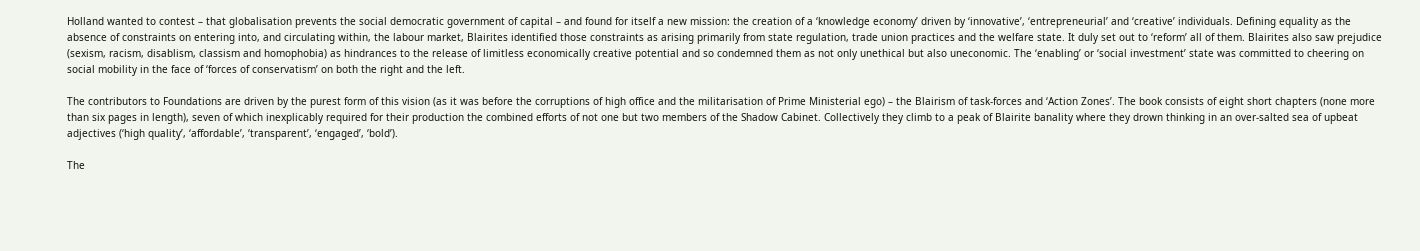Holland wanted to contest – that globalisation prevents the social democratic government of capital – and found for itself a new mission: the creation of a ‘knowledge economy’ driven by ‘innovative’, ‘entrepreneurial’ and ‘creative’ individuals. Defining equality as the absence of constraints on entering into, and circulating within, the labour market, Blairites identified those constraints as arising primarily from state regulation, trade union practices and the welfare state. It duly set out to ‘reform’ all of them. Blairites also saw prejudice (sexism, racism, disablism, classism and homophobia) as hindrances to the release of limitless economically creative potential and so condemned them as not only unethical but also uneconomic. The ‘enabling’ or ‘social investment’ state was committed to cheering on social mobility in the face of ‘forces of conservatism’ on both the right and the left.

The contributors to Foundations are driven by the purest form of this vision (as it was before the corruptions of high office and the militarisation of Prime Ministerial ego) – the Blairism of task-forces and ‘Action Zones’. The book consists of eight short chapters (none more than six pages in length), seven of which inexplicably required for their production the combined efforts of not one but two members of the Shadow Cabinet. Collectively they climb to a peak of Blairite banality where they drown thinking in an over-salted sea of upbeat adjectives (‘high quality’, ‘affordable’, ‘transparent’, ‘engaged’, ‘bold’).

The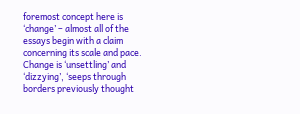foremost concept here is ‘change’ – almost all of the essays begin with a claim concerning its scale and pace. Change is ‘unsettling’ and ‘dizzying’, ‘seeps through borders previously thought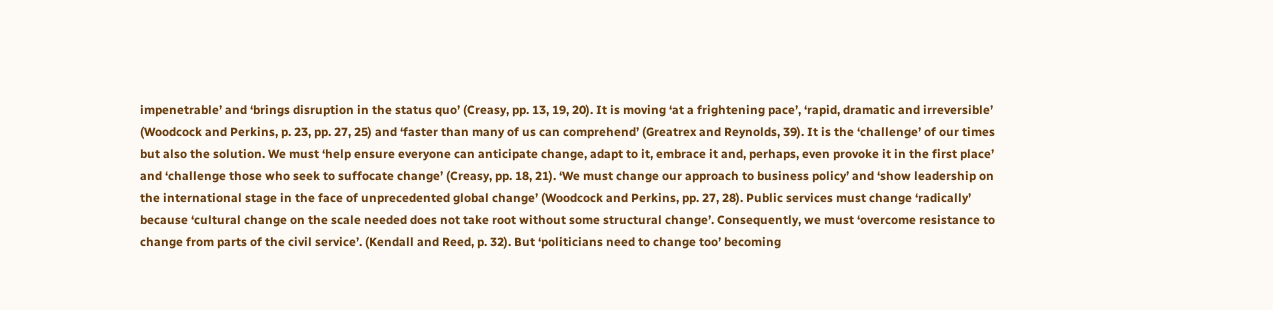impenetrable’ and ‘brings disruption in the status quo’ (Creasy, pp. 13, 19, 20). It is moving ‘at a frightening pace’, ‘rapid, dramatic and irreversible’ (Woodcock and Perkins, p. 23, pp. 27, 25) and ‘faster than many of us can comprehend’ (Greatrex and Reynolds, 39). It is the ‘challenge’ of our times but also the solution. We must ‘help ensure everyone can anticipate change, adapt to it, embrace it and, perhaps, even provoke it in the first place’ and ‘challenge those who seek to suffocate change’ (Creasy, pp. 18, 21). ‘We must change our approach to business policy’ and ‘show leadership on the international stage in the face of unprecedented global change’ (Woodcock and Perkins, pp. 27, 28). Public services must change ‘radically’ because ‘cultural change on the scale needed does not take root without some structural change’. Consequently, we must ‘overcome resistance to change from parts of the civil service’. (Kendall and Reed, p. 32). But ‘politicians need to change too’ becoming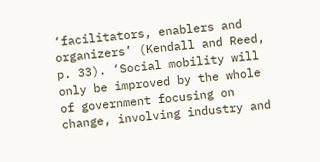‘facilitators, enablers and organizers’ (Kendall and Reed, p. 33). ‘Social mobility will only be improved by the whole of government focusing on change, involving industry and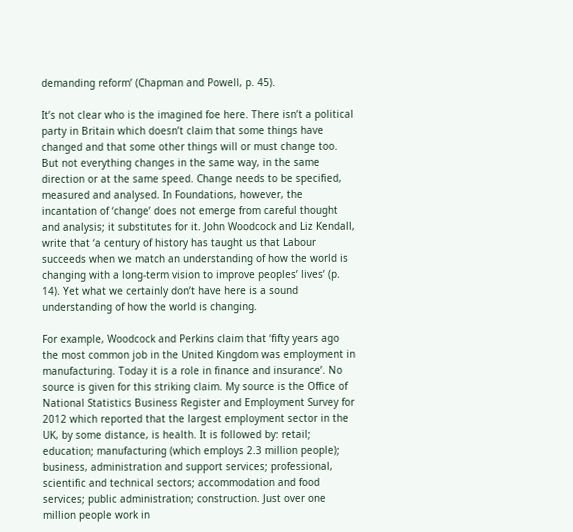demanding reform’ (Chapman and Powell, p. 45).

It’s not clear who is the imagined foe here. There isn’t a political party in Britain which doesn’t claim that some things have changed and that some other things will or must change too. But not everything changes in the same way, in the same direction or at the same speed. Change needs to be specified, measured and analysed. In Foundations, however, the incantation of ‘change’ does not emerge from careful thought and analysis; it substitutes for it. John Woodcock and Liz Kendall, write that ‘a century of history has taught us that Labour succeeds when we match an understanding of how the world is changing with a long-term vision to improve peoples’ lives’ (p. 14). Yet what we certainly don’t have here is a sound understanding of how the world is changing.

For example, Woodcock and Perkins claim that ‘fifty years ago the most common job in the United Kingdom was employment in manufacturing. Today it is a role in finance and insurance’. No source is given for this striking claim. My source is the Office of National Statistics Business Register and Employment Survey for 2012 which reported that the largest employment sector in the UK, by some distance, is health. It is followed by: retail; education; manufacturing (which employs 2.3 million people); business, administration and support services; professional, scientific and technical sectors; accommodation and food services; public administration; construction. Just over one million people work in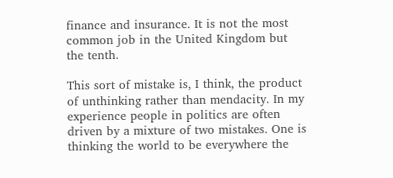finance and insurance. It is not the most common job in the United Kingdom but the tenth.

This sort of mistake is, I think, the product of unthinking rather than mendacity. In my experience people in politics are often driven by a mixture of two mistakes. One is thinking the world to be everywhere the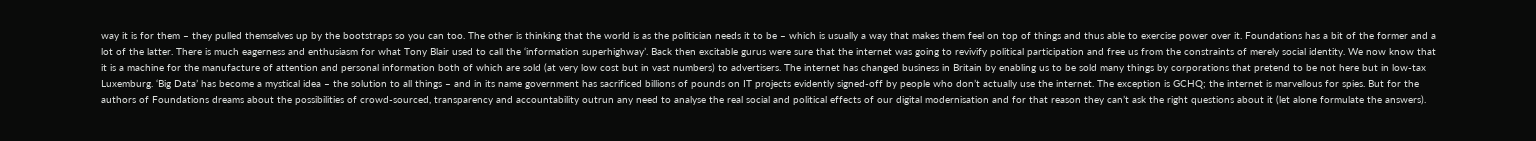way it is for them – they pulled themselves up by the bootstraps so you can too. The other is thinking that the world is as the politician needs it to be – which is usually a way that makes them feel on top of things and thus able to exercise power over it. Foundations has a bit of the former and a lot of the latter. There is much eagerness and enthusiasm for what Tony Blair used to call the ‘information superhighway’. Back then excitable gurus were sure that the internet was going to revivify political participation and free us from the constraints of merely social identity. We now know that it is a machine for the manufacture of attention and personal information both of which are sold (at very low cost but in vast numbers) to advertisers. The internet has changed business in Britain by enabling us to be sold many things by corporations that pretend to be not here but in low-tax Luxemburg. ‘Big Data’ has become a mystical idea – the solution to all things – and in its name government has sacrificed billions of pounds on IT projects evidently signed-off by people who don’t actually use the internet. The exception is GCHQ; the internet is marvellous for spies. But for the authors of Foundations dreams about the possibilities of crowd-sourced, transparency and accountability outrun any need to analyse the real social and political effects of our digital modernisation and for that reason they can’t ask the right questions about it (let alone formulate the answers).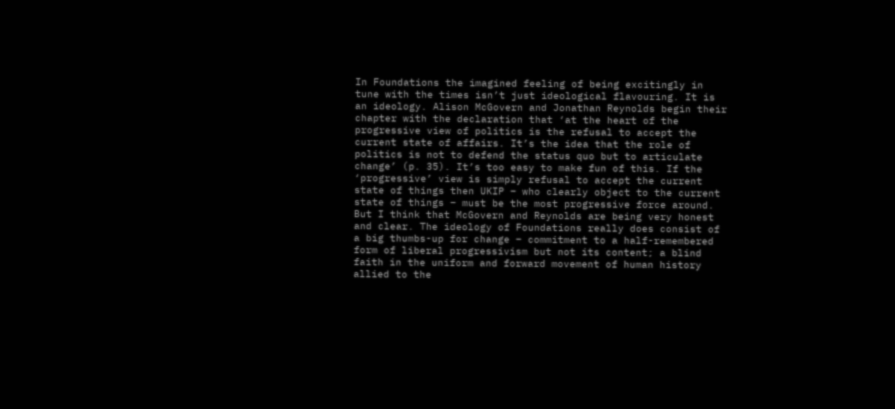In Foundations the imagined feeling of being excitingly in tune with the times isn’t just ideological flavouring. It is an ideology. Alison McGovern and Jonathan Reynolds begin their chapter with the declaration that ‘at the heart of the progressive view of politics is the refusal to accept the current state of affairs. It’s the idea that the role of politics is not to defend the status quo but to articulate change’ (p. 35). It’s too easy to make fun of this. If the ‘progressive’ view is simply refusal to accept the current state of things then UKIP – who clearly object to the current state of things – must be the most progressive force around. But I think that McGovern and Reynolds are being very honest and clear. The ideology of Foundations really does consist of a big thumbs-up for change – commitment to a half-remembered form of liberal progressivism but not its content; a blind faith in the uniform and forward movement of human history allied to the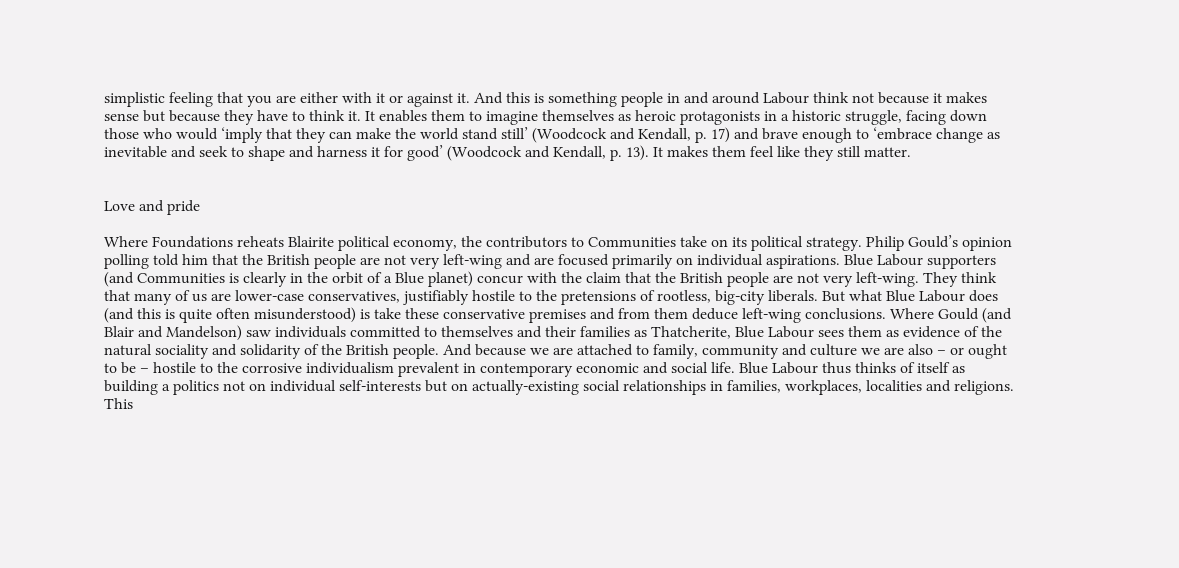simplistic feeling that you are either with it or against it. And this is something people in and around Labour think not because it makes sense but because they have to think it. It enables them to imagine themselves as heroic protagonists in a historic struggle, facing down those who would ‘imply that they can make the world stand still’ (Woodcock and Kendall, p. 17) and brave enough to ‘embrace change as inevitable and seek to shape and harness it for good’ (Woodcock and Kendall, p. 13). It makes them feel like they still matter.


Love and pride

Where Foundations reheats Blairite political economy, the contributors to Communities take on its political strategy. Philip Gould’s opinion polling told him that the British people are not very left-wing and are focused primarily on individual aspirations. Blue Labour supporters (and Communities is clearly in the orbit of a Blue planet) concur with the claim that the British people are not very left-wing. They think that many of us are lower-case conservatives, justifiably hostile to the pretensions of rootless, big-city liberals. But what Blue Labour does (and this is quite often misunderstood) is take these conservative premises and from them deduce left-wing conclusions. Where Gould (and Blair and Mandelson) saw individuals committed to themselves and their families as Thatcherite, Blue Labour sees them as evidence of the natural sociality and solidarity of the British people. And because we are attached to family, community and culture we are also – or ought to be – hostile to the corrosive individualism prevalent in contemporary economic and social life. Blue Labour thus thinks of itself as building a politics not on individual self-interests but on actually-existing social relationships in families, workplaces, localities and religions. This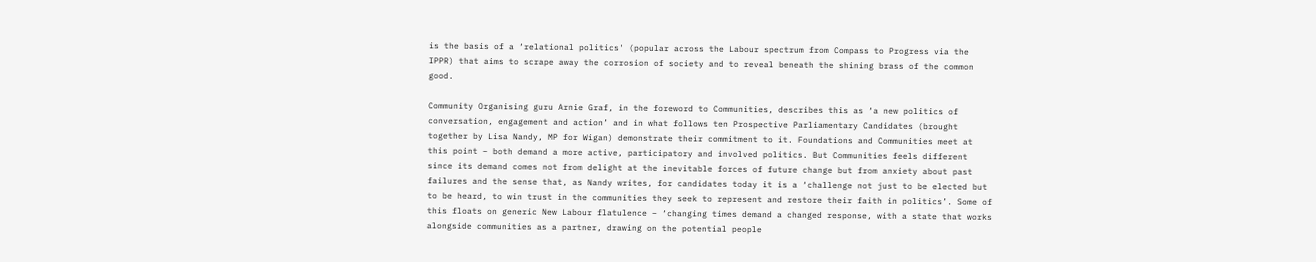is the basis of a ‘relational politics' (popular across the Labour spectrum from Compass to Progress via the IPPR) that aims to scrape away the corrosion of society and to reveal beneath the shining brass of the common good.

Community Organising guru Arnie Graf, in the foreword to Communities, describes this as ‘a new politics of conversation, engagement and action’ and in what follows ten Prospective Parliamentary Candidates (brought together by Lisa Nandy, MP for Wigan) demonstrate their commitment to it. Foundations and Communities meet at this point – both demand a more active, participatory and involved politics. But Communities feels different since its demand comes not from delight at the inevitable forces of future change but from anxiety about past failures and the sense that, as Nandy writes, for candidates today it is a ‘challenge not just to be elected but to be heard, to win trust in the communities they seek to represent and restore their faith in politics’. Some of this floats on generic New Labour flatulence – ‘changing times demand a changed response, with a state that works alongside communities as a partner, drawing on the potential people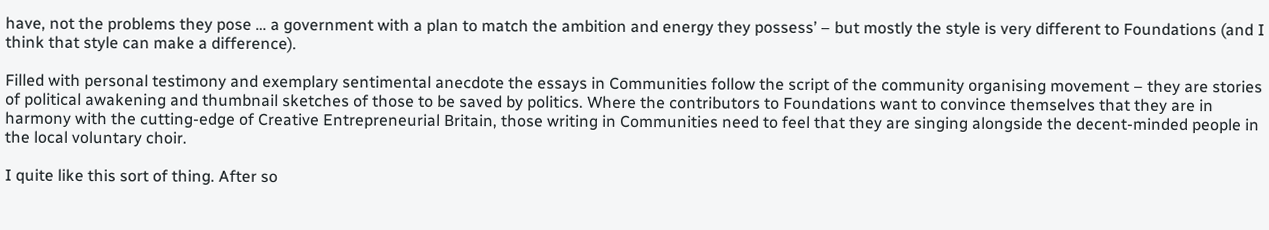have, not the problems they pose … a government with a plan to match the ambition and energy they possess’ – but mostly the style is very different to Foundations (and I think that style can make a difference).

Filled with personal testimony and exemplary sentimental anecdote the essays in Communities follow the script of the community organising movement – they are stories of political awakening and thumbnail sketches of those to be saved by politics. Where the contributors to Foundations want to convince themselves that they are in harmony with the cutting-edge of Creative Entrepreneurial Britain, those writing in Communities need to feel that they are singing alongside the decent-minded people in the local voluntary choir.

I quite like this sort of thing. After so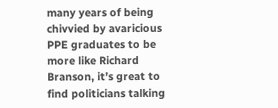many years of being chivvied by avaricious PPE graduates to be more like Richard Branson, it’s great to find politicians talking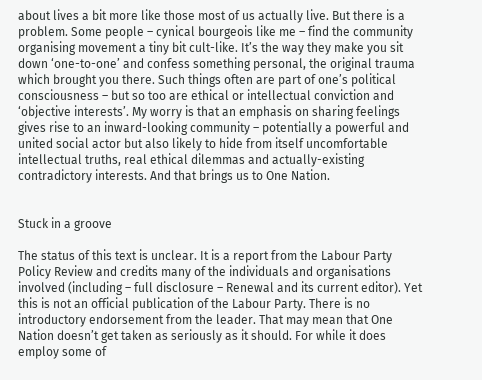about lives a bit more like those most of us actually live. But there is a problem. Some people – cynical bourgeois like me – find the community organising movement a tiny bit cult-like. It’s the way they make you sit down ‘one-to-one’ and confess something personal, the original trauma which brought you there. Such things often are part of one’s political consciousness – but so too are ethical or intellectual conviction and ‘objective interests’. My worry is that an emphasis on sharing feelings gives rise to an inward-looking community – potentially a powerful and united social actor but also likely to hide from itself uncomfortable intellectual truths, real ethical dilemmas and actually-existing contradictory interests. And that brings us to One Nation.


Stuck in a groove

The status of this text is unclear. It is a report from the Labour Party Policy Review and credits many of the individuals and organisations involved (including – full disclosure – Renewal and its current editor). Yet this is not an official publication of the Labour Party. There is no introductory endorsement from the leader. That may mean that One Nation doesn’t get taken as seriously as it should. For while it does employ some of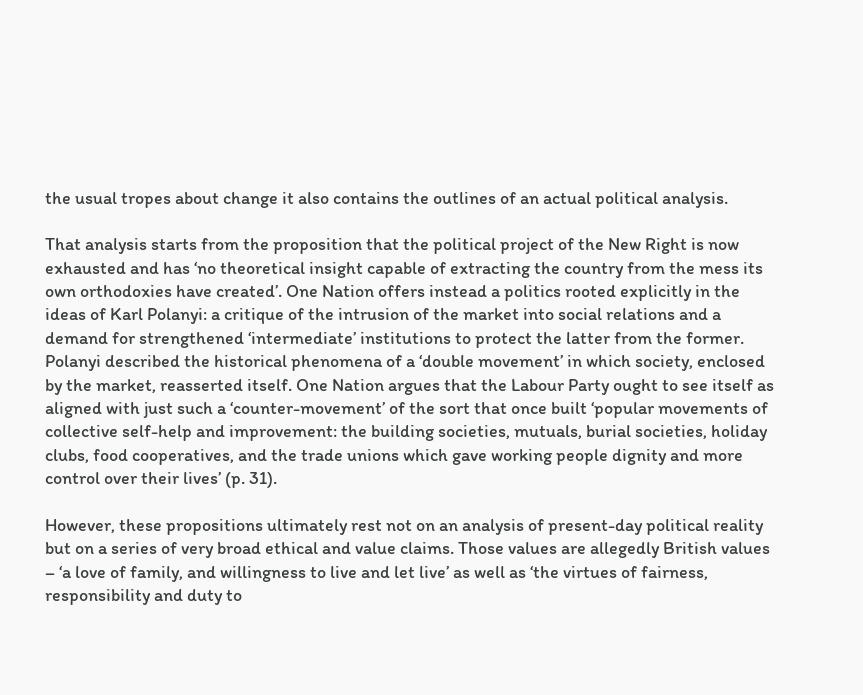the usual tropes about change it also contains the outlines of an actual political analysis.

That analysis starts from the proposition that the political project of the New Right is now exhausted and has ‘no theoretical insight capable of extracting the country from the mess its own orthodoxies have created’. One Nation offers instead a politics rooted explicitly in the ideas of Karl Polanyi: a critique of the intrusion of the market into social relations and a demand for strengthened ‘intermediate’ institutions to protect the latter from the former. Polanyi described the historical phenomena of a ‘double movement’ in which society, enclosed by the market, reasserted itself. One Nation argues that the Labour Party ought to see itself as aligned with just such a ‘counter-movement’ of the sort that once built ‘popular movements of collective self-help and improvement: the building societies, mutuals, burial societies, holiday clubs, food cooperatives, and the trade unions which gave working people dignity and more control over their lives’ (p. 31).

However, these propositions ultimately rest not on an analysis of present-day political reality but on a series of very broad ethical and value claims. Those values are allegedly British values – ‘a love of family, and willingness to live and let live’ as well as ‘the virtues of fairness, responsibility and duty to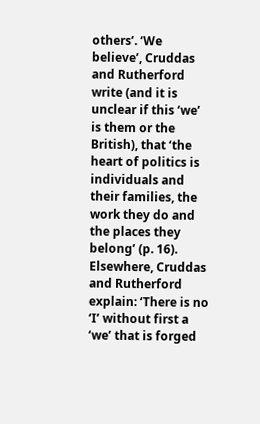others’. ‘We believe’, Cruddas and Rutherford write (and it is unclear if this ‘we’ is them or the British), that ‘the heart of politics is individuals and their families, the work they do and the places they belong’ (p. 16). Elsewhere, Cruddas and Rutherford explain: ‘There is no ‘I’ without first a ‘we’ that is forged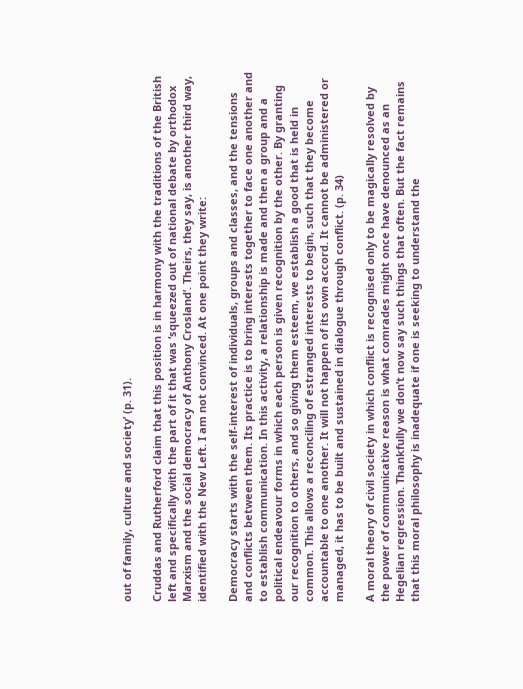out of family, culture and society’ (p. 31).

Cruddas and Rutherford claim that this position is in harmony with the traditions of the British left and specifically with the part of it that was ‘squeezed out of national debate by orthodox Marxism and the social democracy of Anthony Crosland’. Theirs, they say, is another third way, identified with the New Left. I am not convinced. At one point they write:

Democracy starts with the self-interest of individuals, groups and classes, and the tensions and conflicts between them. Its practice is to bring interests together to face one another and to establish communication. In this activity, a relationship is made and then a group and a political endeavour forms in which each person is given recognition by the other. By granting our recognition to others, and so giving them esteem, we establish a good that is held in common. This allows a reconciling of estranged interests to begin, such that they become accountable to one another. It will not happen of its own accord. It cannot be administered or managed, it has to be built and sustained in dialogue through conflict. (p. 34)

A moral theory of civil society in which conflict is recognised only to be magically resolved by the power of communicative reason is what comrades might once have denounced as an Hegelian regression. Thankfully we don’t now say such things that often. But the fact remains that this moral philosophy is inadequate if one is seeking to understand the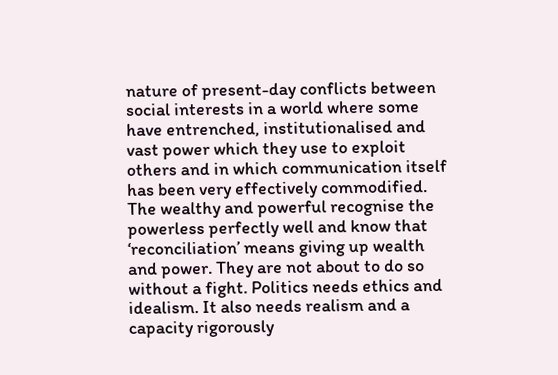nature of present-day conflicts between social interests in a world where some have entrenched, institutionalised and vast power which they use to exploit others and in which communication itself has been very effectively commodified. The wealthy and powerful recognise the powerless perfectly well and know that ‘reconciliation’ means giving up wealth and power. They are not about to do so without a fight. Politics needs ethics and idealism. It also needs realism and a capacity rigorously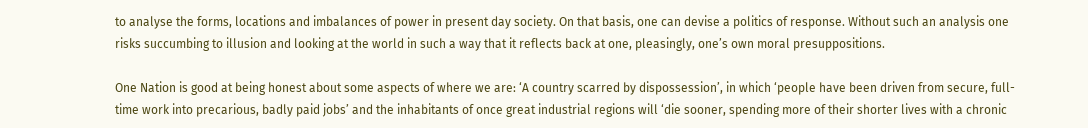to analyse the forms, locations and imbalances of power in present day society. On that basis, one can devise a politics of response. Without such an analysis one risks succumbing to illusion and looking at the world in such a way that it reflects back at one, pleasingly, one’s own moral presuppositions.

One Nation is good at being honest about some aspects of where we are: ‘A country scarred by dispossession’, in which ‘people have been driven from secure, full-time work into precarious, badly paid jobs’ and the inhabitants of once great industrial regions will ‘die sooner, spending more of their shorter lives with a chronic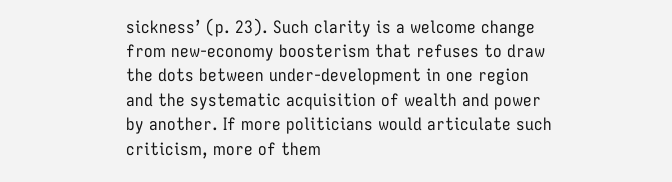sickness’ (p. 23). Such clarity is a welcome change from new-economy boosterism that refuses to draw the dots between under-development in one region and the systematic acquisition of wealth and power by another. If more politicians would articulate such criticism, more of them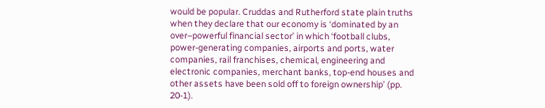would be popular. Cruddas and Rutherford state plain truths when they declare that our economy is ‘dominated by an over–powerful financial sector’ in which ‘football clubs, power-generating companies, airports and ports, water companies, rail franchises, chemical, engineering and electronic companies, merchant banks, top-end houses and other assets have been sold off to foreign ownership’ (pp. 20-1).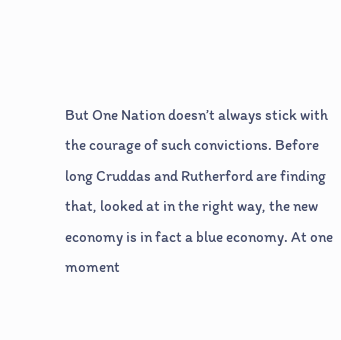But One Nation doesn’t always stick with the courage of such convictions. Before long Cruddas and Rutherford are finding that, looked at in the right way, the new economy is in fact a blue economy. At one moment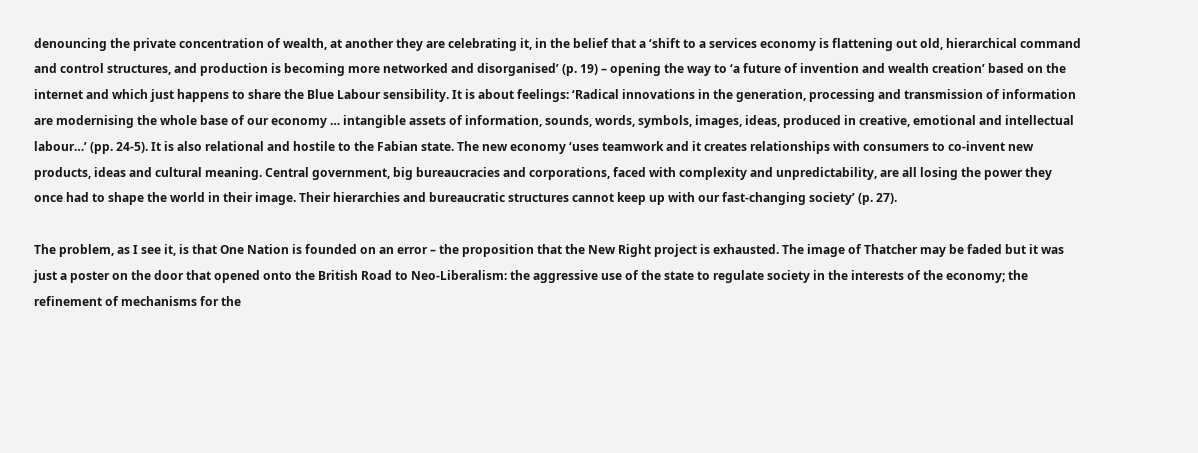denouncing the private concentration of wealth, at another they are celebrating it, in the belief that a ‘shift to a services economy is flattening out old, hierarchical command and control structures, and production is becoming more networked and disorganised’ (p. 19) – opening the way to ‘a future of invention and wealth creation’ based on the internet and which just happens to share the Blue Labour sensibility. It is about feelings: ‘Radical innovations in the generation, processing and transmission of information are modernising the whole base of our economy … intangible assets of information, sounds, words, symbols, images, ideas, produced in creative, emotional and intellectual labour…’ (pp. 24-5). It is also relational and hostile to the Fabian state. The new economy ‘uses teamwork and it creates relationships with consumers to co-invent new products, ideas and cultural meaning. Central government, big bureaucracies and corporations, faced with complexity and unpredictability, are all losing the power they once had to shape the world in their image. Their hierarchies and bureaucratic structures cannot keep up with our fast-changing society’ (p. 27).

The problem, as I see it, is that One Nation is founded on an error – the proposition that the New Right project is exhausted. The image of Thatcher may be faded but it was just a poster on the door that opened onto the British Road to Neo-Liberalism: the aggressive use of the state to regulate society in the interests of the economy; the refinement of mechanisms for the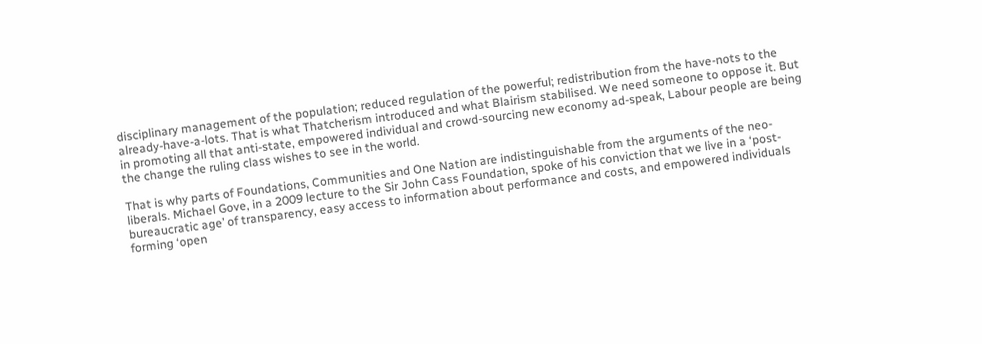disciplinary management of the population; reduced regulation of the powerful; redistribution from the have-nots to the already-have-a-lots. That is what Thatcherism introduced and what Blairism stabilised. We need someone to oppose it. But in promoting all that anti-state, empowered individual and crowd-sourcing new economy ad-speak, Labour people are being the change the ruling class wishes to see in the world.

That is why parts of Foundations, Communities and One Nation are indistinguishable from the arguments of the neo-liberals. Michael Gove, in a 2009 lecture to the Sir John Cass Foundation, spoke of his conviction that we live in a ‘post-bureaucratic age’ of transparency, easy access to information about performance and costs, and empowered individuals forming ‘open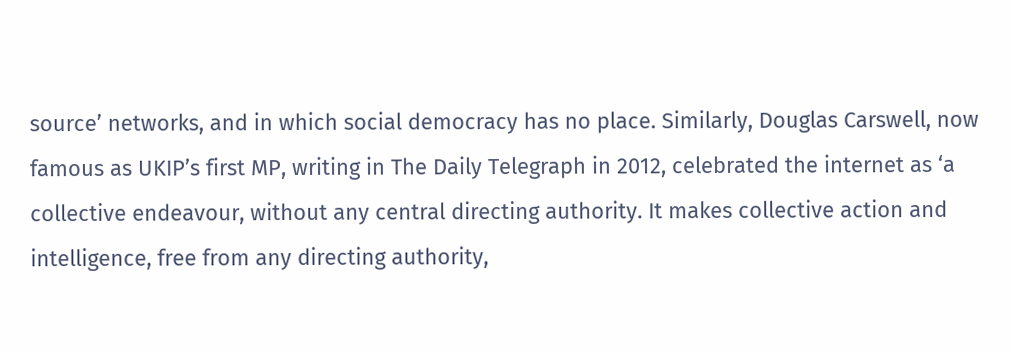source’ networks, and in which social democracy has no place. Similarly, Douglas Carswell, now famous as UKIP’s first MP, writing in The Daily Telegraph in 2012, celebrated the internet as ‘a collective endeavour, without any central directing authority. It makes collective action and intelligence, free from any directing authority,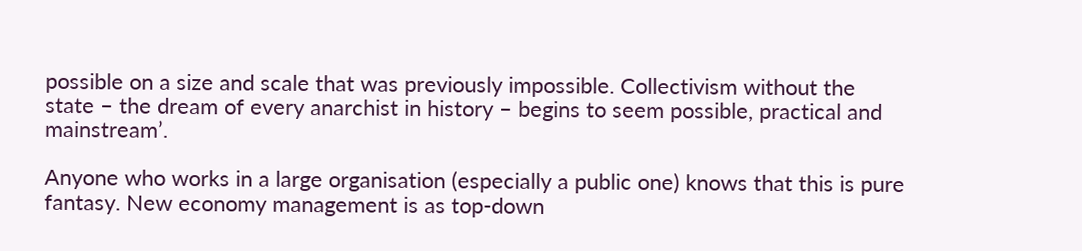possible on a size and scale that was previously impossible. Collectivism without the state – the dream of every anarchist in history – begins to seem possible, practical and mainstream’.

Anyone who works in a large organisation (especially a public one) knows that this is pure fantasy. New economy management is as top-down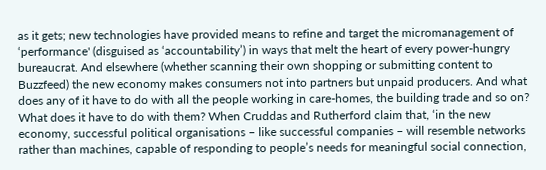as it gets; new technologies have provided means to refine and target the micromanagement of ‘performance' (disguised as ‘accountability’) in ways that melt the heart of every power-hungry bureaucrat. And elsewhere (whether scanning their own shopping or submitting content to Buzzfeed) the new economy makes consumers not into partners but unpaid producers. And what does any of it have to do with all the people working in care-homes, the building trade and so on? What does it have to do with them? When Cruddas and Rutherford claim that, ‘in the new economy, successful political organisations – like successful companies – will resemble networks rather than machines, capable of responding to people’s needs for meaningful social connection,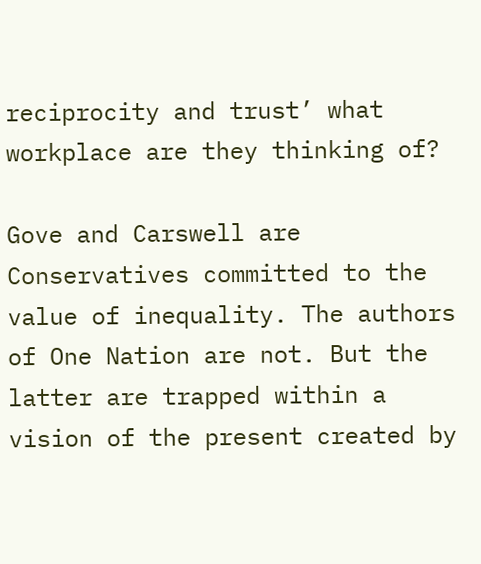reciprocity and trust’ what workplace are they thinking of?

Gove and Carswell are Conservatives committed to the value of inequality. The authors of One Nation are not. But the latter are trapped within a vision of the present created by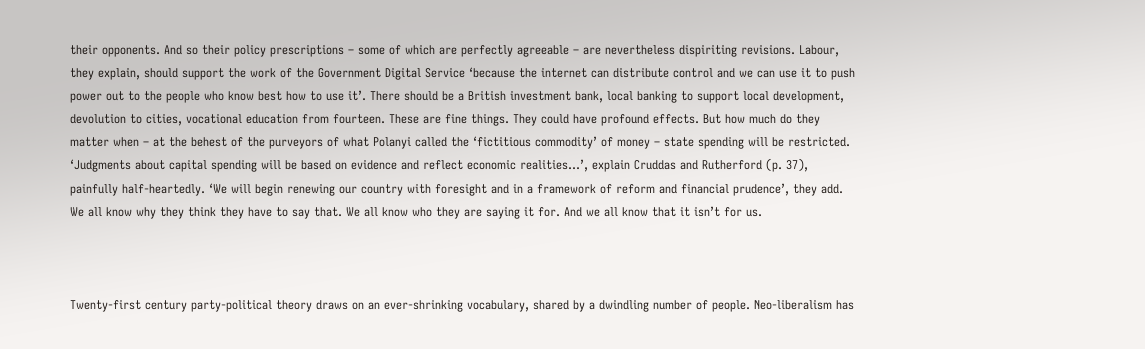their opponents. And so their policy prescriptions – some of which are perfectly agreeable – are nevertheless dispiriting revisions. Labour, they explain, should support the work of the Government Digital Service ‘because the internet can distribute control and we can use it to push power out to the people who know best how to use it’. There should be a British investment bank, local banking to support local development, devolution to cities, vocational education from fourteen. These are fine things. They could have profound effects. But how much do they matter when – at the behest of the purveyors of what Polanyi called the ‘fictitious commodity’ of money – state spending will be restricted. ‘Judgments about capital spending will be based on evidence and reflect economic realities…’, explain Cruddas and Rutherford (p. 37), painfully half-heartedly. ‘We will begin renewing our country with foresight and in a framework of reform and financial prudence’, they add. We all know why they think they have to say that. We all know who they are saying it for. And we all know that it isn’t for us.



Twenty-first century party-political theory draws on an ever-shrinking vocabulary, shared by a dwindling number of people. Neo-liberalism has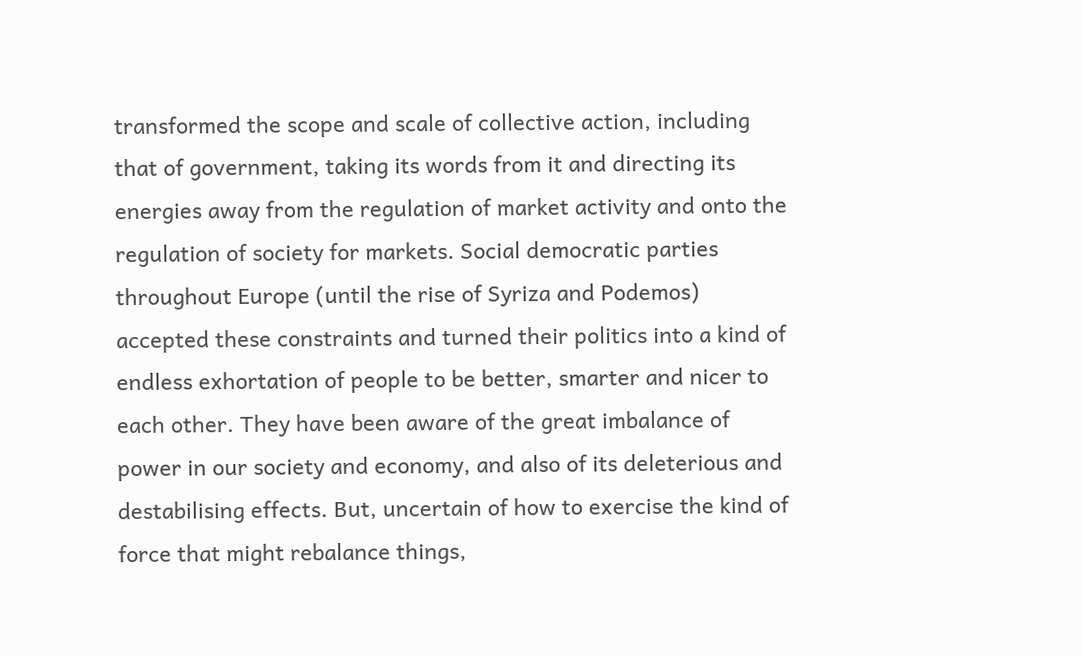transformed the scope and scale of collective action, including that of government, taking its words from it and directing its energies away from the regulation of market activity and onto the regulation of society for markets. Social democratic parties throughout Europe (until the rise of Syriza and Podemos) accepted these constraints and turned their politics into a kind of endless exhortation of people to be better, smarter and nicer to each other. They have been aware of the great imbalance of power in our society and economy, and also of its deleterious and destabilising effects. But, uncertain of how to exercise the kind of force that might rebalance things,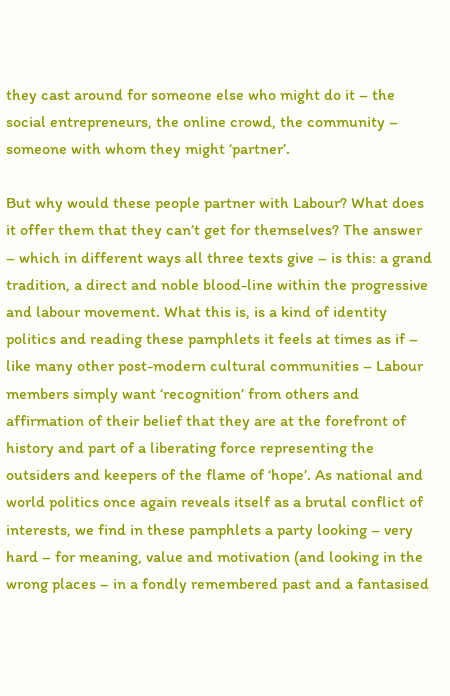they cast around for someone else who might do it – the social entrepreneurs, the online crowd, the community – someone with whom they might ‘partner’.

But why would these people partner with Labour? What does it offer them that they can’t get for themselves? The answer – which in different ways all three texts give – is this: a grand tradition, a direct and noble blood-line within the progressive and labour movement. What this is, is a kind of identity politics and reading these pamphlets it feels at times as if – like many other post-modern cultural communities – Labour members simply want ‘recognition’ from others and affirmation of their belief that they are at the forefront of history and part of a liberating force representing the outsiders and keepers of the flame of ‘hope’. As national and world politics once again reveals itself as a brutal conflict of interests, we find in these pamphlets a party looking – very hard – for meaning, value and motivation (and looking in the wrong places – in a fondly remembered past and a fantasised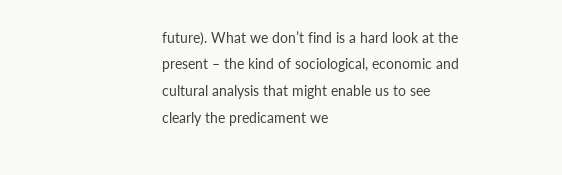future). What we don’t find is a hard look at the present – the kind of sociological, economic and cultural analysis that might enable us to see clearly the predicament we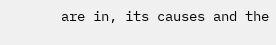are in, its causes and the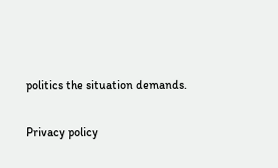politics the situation demands.

Privacy policy